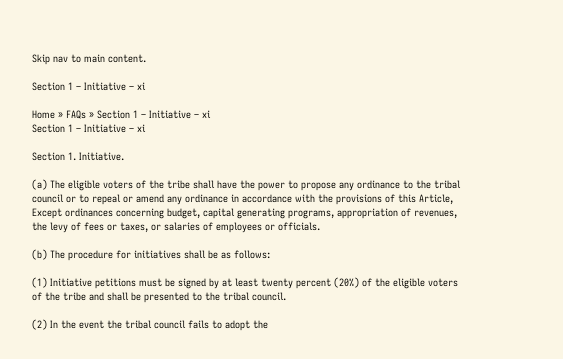Skip nav to main content.

Section 1 – Initiative – xi

Home » FAQs » Section 1 – Initiative – xi
Section 1 – Initiative – xi

Section 1. Initiative.

(a) The eligible voters of the tribe shall have the power to propose any ordinance to the tribal council or to repeal or amend any ordinance in accordance with the provisions of this Article, Except ordinances concerning budget, capital generating programs, appropriation of revenues, the levy of fees or taxes, or salaries of employees or officials.

(b) The procedure for initiatives shall be as follows:

(1) Initiative petitions must be signed by at least twenty percent (20%) of the eligible voters of the tribe and shall be presented to the tribal council.

(2) In the event the tribal council fails to adopt the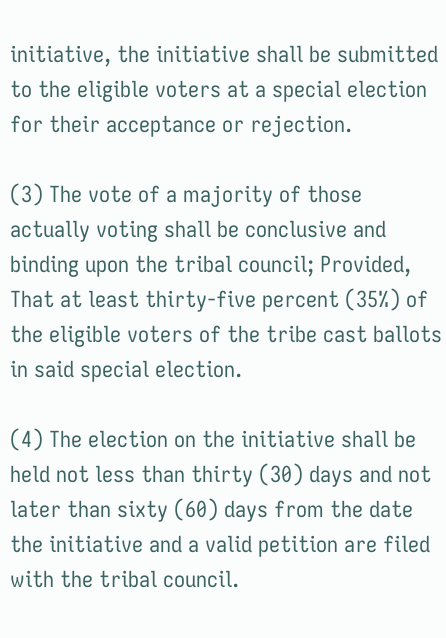initiative, the initiative shall be submitted to the eligible voters at a special election for their acceptance or rejection.

(3) The vote of a majority of those actually voting shall be conclusive and binding upon the tribal council; Provided, That at least thirty-five percent (35%) of the eligible voters of the tribe cast ballots in said special election.

(4) The election on the initiative shall be held not less than thirty (30) days and not later than sixty (60) days from the date the initiative and a valid petition are filed with the tribal council.